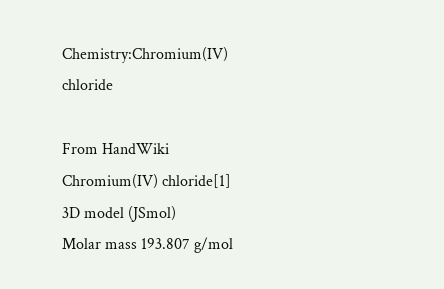Chemistry:Chromium(IV) chloride

From HandWiki
Chromium(IV) chloride[1]
3D model (JSmol)
Molar mass 193.807 g/mol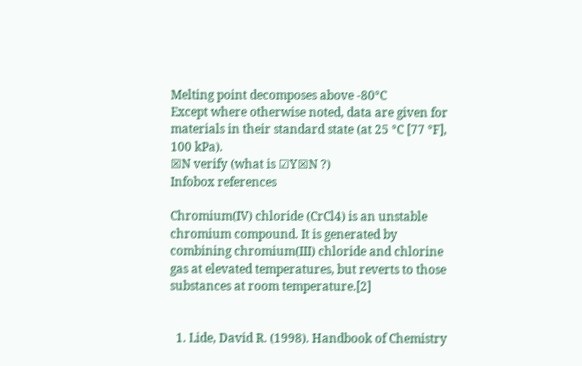Melting point decomposes above -80°C
Except where otherwise noted, data are given for materials in their standard state (at 25 °C [77 °F], 100 kPa).
☒N verify (what is ☑Y☒N ?)
Infobox references

Chromium(IV) chloride (CrCl4) is an unstable chromium compound. It is generated by combining chromium(III) chloride and chlorine gas at elevated temperatures, but reverts to those substances at room temperature.[2]


  1. Lide, David R. (1998). Handbook of Chemistry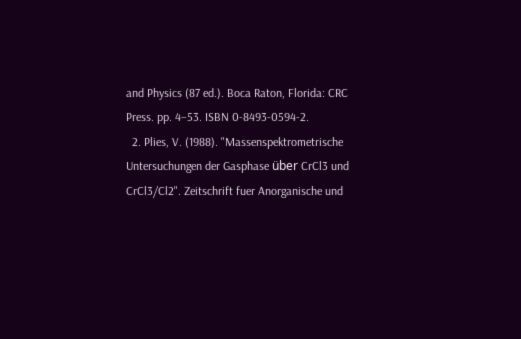and Physics (87 ed.). Boca Raton, Florida: CRC Press. pp. 4–53. ISBN 0-8493-0594-2.
  2. Plies, V. (1988). "Massenspektrometrische Untersuchungen der Gasphase über CrCl3 und CrCl3/Cl2". Zeitschrift fuer Anorganische und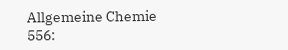Allgemeine Chemie 556: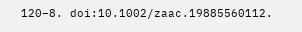120–8. doi:10.1002/zaac.19885560112.